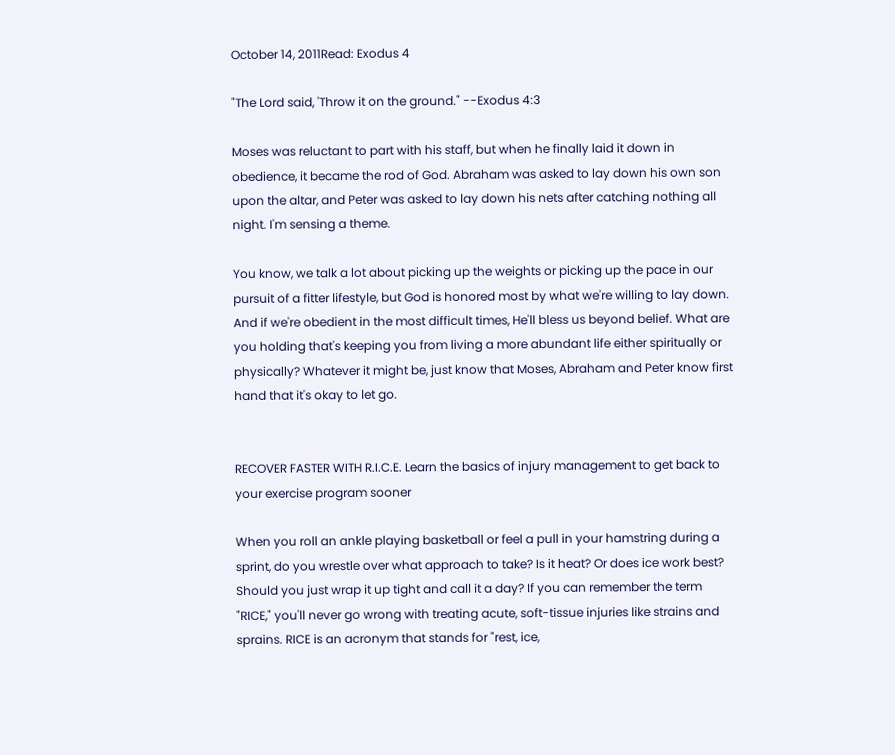October 14, 2011Read: Exodus 4

"The Lord said, 'Throw it on the ground." --Exodus 4:3

Moses was reluctant to part with his staff, but when he finally laid it down in obedience, it became the rod of God. Abraham was asked to lay down his own son upon the altar, and Peter was asked to lay down his nets after catching nothing all night. I'm sensing a theme.

You know, we talk a lot about picking up the weights or picking up the pace in our pursuit of a fitter lifestyle, but God is honored most by what we're willing to lay down. And if we're obedient in the most difficult times, He'll bless us beyond belief. What are you holding that's keeping you from living a more abundant life either spiritually or physically? Whatever it might be, just know that Moses, Abraham and Peter know first hand that it's okay to let go.


RECOVER FASTER WITH R.I.C.E. Learn the basics of injury management to get back to your exercise program sooner

When you roll an ankle playing basketball or feel a pull in your hamstring during a sprint, do you wrestle over what approach to take? Is it heat? Or does ice work best? Should you just wrap it up tight and call it a day? If you can remember the term "RICE," you'll never go wrong with treating acute, soft-tissue injuries like strains and sprains. RICE is an acronym that stands for "rest, ice,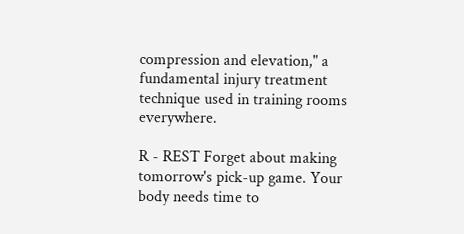compression and elevation," a fundamental injury treatment technique used in training rooms everywhere.

R - REST Forget about making tomorrow's pick-up game. Your body needs time to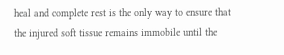heal and complete rest is the only way to ensure that the injured soft tissue remains immobile until the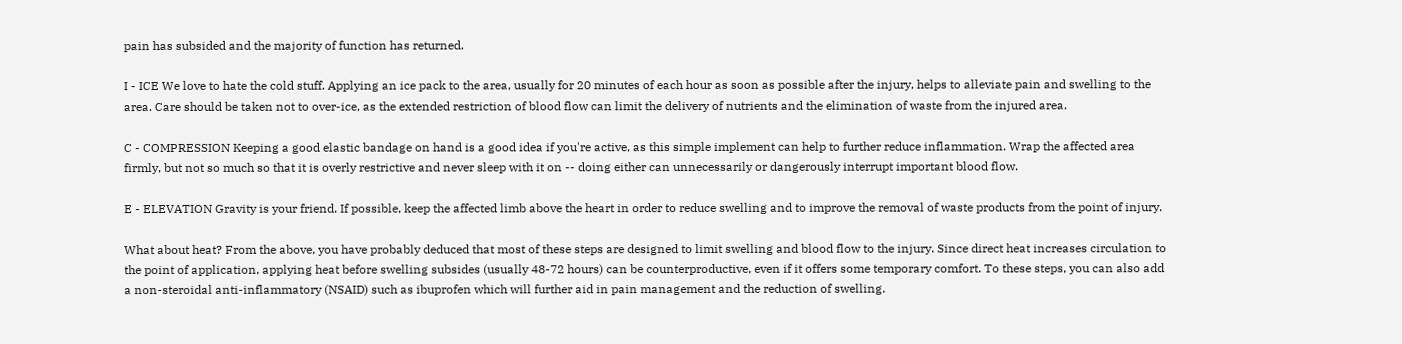pain has subsided and the majority of function has returned.

I - ICE We love to hate the cold stuff. Applying an ice pack to the area, usually for 20 minutes of each hour as soon as possible after the injury, helps to alleviate pain and swelling to the area. Care should be taken not to over-ice, as the extended restriction of blood flow can limit the delivery of nutrients and the elimination of waste from the injured area.

C - COMPRESSION Keeping a good elastic bandage on hand is a good idea if you're active, as this simple implement can help to further reduce inflammation. Wrap the affected area firmly, but not so much so that it is overly restrictive and never sleep with it on -- doing either can unnecessarily or dangerously interrupt important blood flow.

E - ELEVATION Gravity is your friend. If possible, keep the affected limb above the heart in order to reduce swelling and to improve the removal of waste products from the point of injury.

What about heat? From the above, you have probably deduced that most of these steps are designed to limit swelling and blood flow to the injury. Since direct heat increases circulation to the point of application, applying heat before swelling subsides (usually 48-72 hours) can be counterproductive, even if it offers some temporary comfort. To these steps, you can also add a non-steroidal anti-inflammatory (NSAID) such as ibuprofen which will further aid in pain management and the reduction of swelling.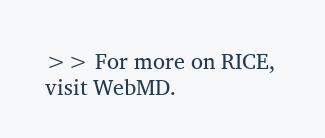>> For more on RICE, visit WebMD.